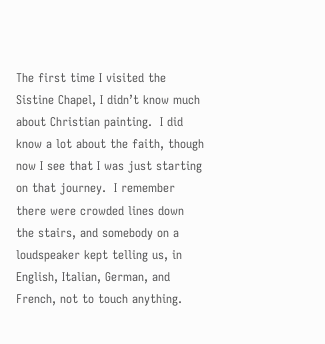The first time I visited the Sistine Chapel, I didn’t know much about Christian painting.  I did know a lot about the faith, though now I see that I was just starting on that journey.  I remember there were crowded lines down the stairs, and somebody on a loudspeaker kept telling us, in English, Italian, German, and French, not to touch anything.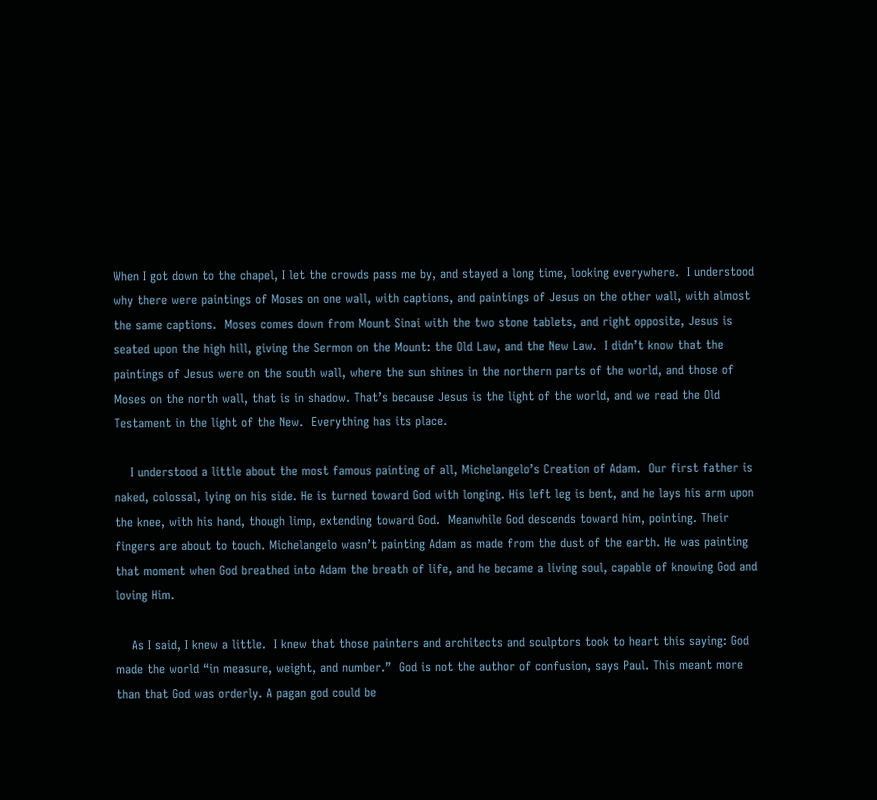When I got down to the chapel, I let the crowds pass me by, and stayed a long time, looking everywhere.  I understood why there were paintings of Moses on one wall, with captions, and paintings of Jesus on the other wall, with almost the same captions.  Moses comes down from Mount Sinai with the two stone tablets, and right opposite, Jesus is seated upon the high hill, giving the Sermon on the Mount: the Old Law, and the New Law.  I didn’t know that the paintings of Jesus were on the south wall, where the sun shines in the northern parts of the world, and those of Moses on the north wall, that is in shadow. That’s because Jesus is the light of the world, and we read the Old Testament in the light of the New.  Everything has its place.

    I understood a little about the most famous painting of all, Michelangelo’s Creation of Adam.  Our first father is naked, colossal, lying on his side. He is turned toward God with longing. His left leg is bent, and he lays his arm upon the knee, with his hand, though limp, extending toward God.  Meanwhile God descends toward him, pointing. Their fingers are about to touch. Michelangelo wasn’t painting Adam as made from the dust of the earth. He was painting that moment when God breathed into Adam the breath of life, and he became a living soul, capable of knowing God and loving Him.

    As I said, I knew a little.  I knew that those painters and architects and sculptors took to heart this saying: God made the world “in measure, weight, and number.”  God is not the author of confusion, says Paul. This meant more than that God was orderly. A pagan god could be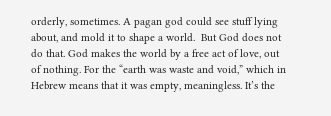orderly, sometimes. A pagan god could see stuff lying about, and mold it to shape a world.  But God does not do that. God makes the world by a free act of love, out of nothing. For the “earth was waste and void,” which in Hebrew means that it was empty, meaningless. It’s the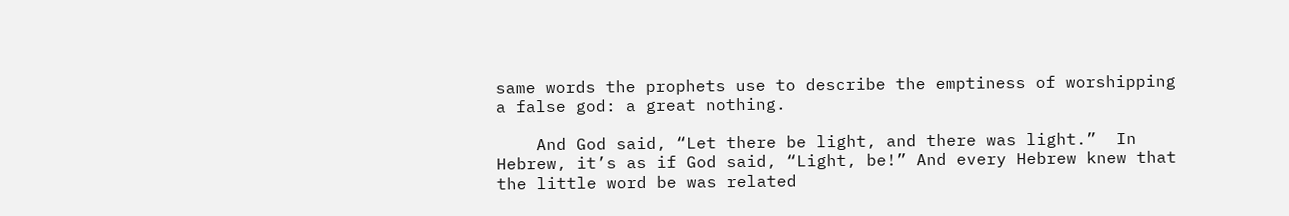same words the prophets use to describe the emptiness of worshipping a false god: a great nothing.

    And God said, “Let there be light, and there was light.”  In Hebrew, it’s as if God said, “Light, be!” And every Hebrew knew that the little word be was related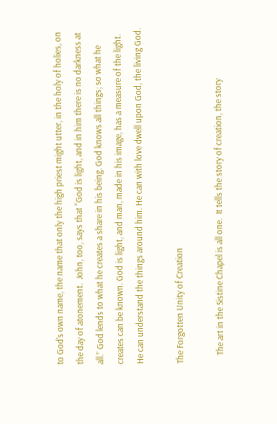to God’s own name, the name that only the high priest might utter, in the holy of holies, on the day of atonement.  John, too, says that “God is light, and in him there is no darkness at all.” God lends to what he creates a share in his being. God knows all things; so what he creates can be known. God is light, and man, made in his image, has a measure of the light.  He can understand the things around him. He can with love dwell upon God, the living God.

The Forgotten Unity of Creation

    The art in the Sistine Chapel is all one.  It tells the story of creation, the story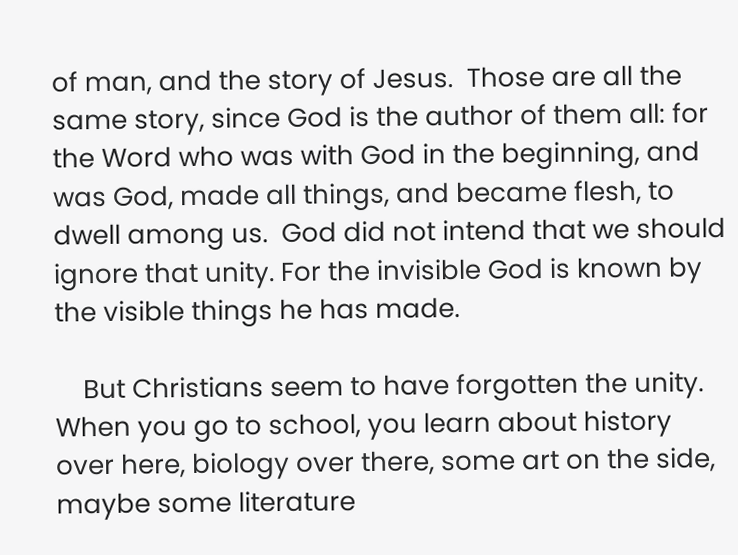of man, and the story of Jesus.  Those are all the same story, since God is the author of them all: for the Word who was with God in the beginning, and was God, made all things, and became flesh, to dwell among us.  God did not intend that we should ignore that unity. For the invisible God is known by the visible things he has made.

    But Christians seem to have forgotten the unity.  When you go to school, you learn about history over here, biology over there, some art on the side, maybe some literature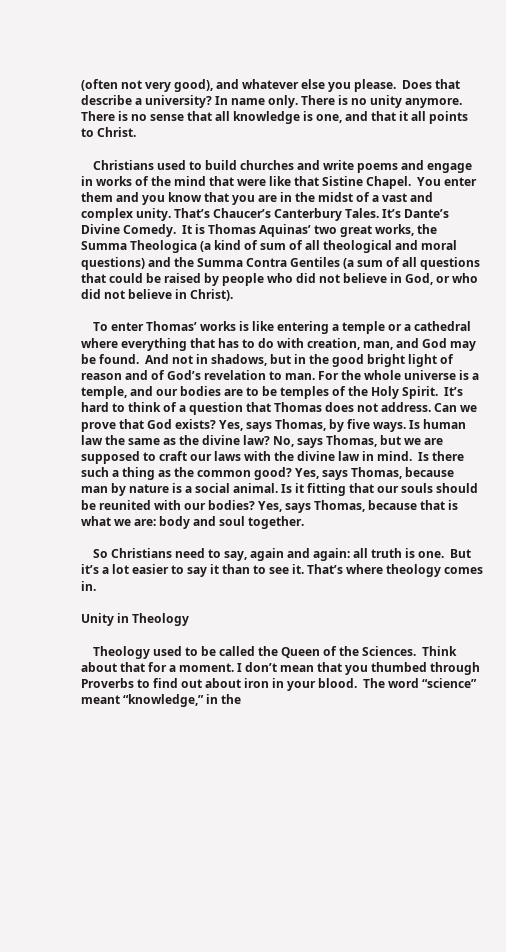(often not very good), and whatever else you please.  Does that describe a university? In name only. There is no unity anymore. There is no sense that all knowledge is one, and that it all points to Christ.

    Christians used to build churches and write poems and engage in works of the mind that were like that Sistine Chapel.  You enter them and you know that you are in the midst of a vast and complex unity. That’s Chaucer’s Canterbury Tales. It’s Dante’s Divine Comedy.  It is Thomas Aquinas’ two great works, the Summa Theologica (a kind of sum of all theological and moral questions) and the Summa Contra Gentiles (a sum of all questions that could be raised by people who did not believe in God, or who did not believe in Christ).

    To enter Thomas’ works is like entering a temple or a cathedral where everything that has to do with creation, man, and God may be found.  And not in shadows, but in the good bright light of reason and of God’s revelation to man. For the whole universe is a temple, and our bodies are to be temples of the Holy Spirit.  It’s hard to think of a question that Thomas does not address. Can we prove that God exists? Yes, says Thomas, by five ways. Is human law the same as the divine law? No, says Thomas, but we are supposed to craft our laws with the divine law in mind.  Is there such a thing as the common good? Yes, says Thomas, because man by nature is a social animal. Is it fitting that our souls should be reunited with our bodies? Yes, says Thomas, because that is what we are: body and soul together.

    So Christians need to say, again and again: all truth is one.  But it’s a lot easier to say it than to see it. That’s where theology comes in.

Unity in Theology

    Theology used to be called the Queen of the Sciences.  Think about that for a moment. I don’t mean that you thumbed through Proverbs to find out about iron in your blood.  The word “science” meant “knowledge,” in the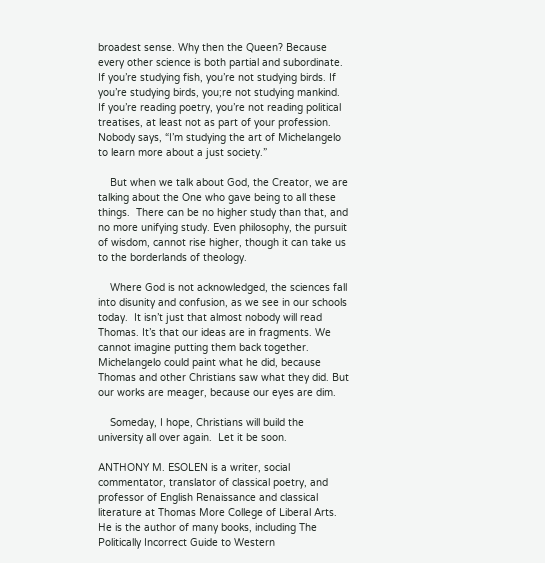broadest sense. Why then the Queen? Because every other science is both partial and subordinate.  If you’re studying fish, you’re not studying birds. If you’re studying birds, you;re not studying mankind. If you’re reading poetry, you’re not reading political treatises, at least not as part of your profession.  Nobody says, “I’m studying the art of Michelangelo to learn more about a just society.”

    But when we talk about God, the Creator, we are talking about the One who gave being to all these things.  There can be no higher study than that, and no more unifying study. Even philosophy, the pursuit of wisdom, cannot rise higher, though it can take us to the borderlands of theology.

    Where God is not acknowledged, the sciences fall into disunity and confusion, as we see in our schools today.  It isn’t just that almost nobody will read Thomas. It’s that our ideas are in fragments. We cannot imagine putting them back together.  Michelangelo could paint what he did, because Thomas and other Christians saw what they did. But our works are meager, because our eyes are dim.

    Someday, I hope, Christians will build the university all over again.  Let it be soon.

ANTHONY M. ESOLEN is a writer, social commentator, translator of classical poetry, and professor of English Renaissance and classical literature at Thomas More College of Liberal Arts. He is the author of many books, including The Politically Incorrect Guide to Western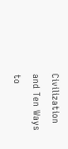Civilization and Ten Ways to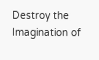Destroy the Imagination of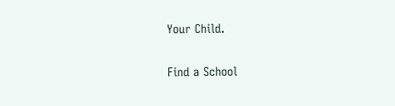Your Child.

Find a School